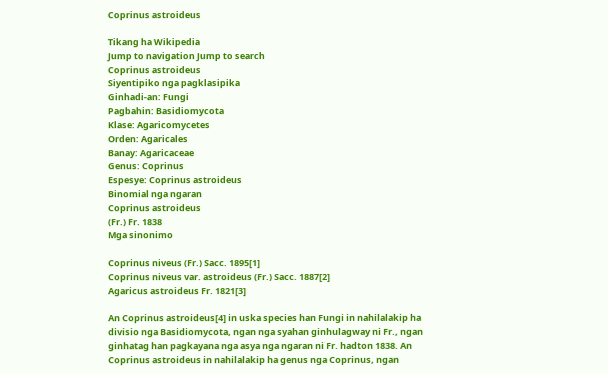Coprinus astroideus

Tikang ha Wikipedia
Jump to navigation Jump to search
Coprinus astroideus
Siyentipiko nga pagklasipika
Ginhadi-an: Fungi
Pagbahin: Basidiomycota
Klase: Agaricomycetes
Orden: Agaricales
Banay: Agaricaceae
Genus: Coprinus
Espesye: Coprinus astroideus
Binomial nga ngaran
Coprinus astroideus
(Fr.) Fr. 1838
Mga sinonimo

Coprinus niveus (Fr.) Sacc. 1895[1]
Coprinus niveus var. astroideus (Fr.) Sacc. 1887[2]
Agaricus astroideus Fr. 1821[3]

An Coprinus astroideus[4] in uska species han Fungi in nahilalakip ha divisio nga Basidiomycota, ngan nga syahan ginhulagway ni Fr., ngan ginhatag han pagkayana nga asya nga ngaran ni Fr. hadton 1838. An Coprinus astroideus in nahilalakip ha genus nga Coprinus, ngan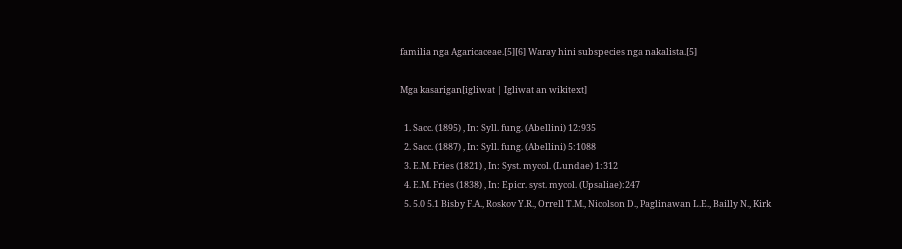familia nga Agaricaceae.[5][6] Waray hini subspecies nga nakalista.[5]

Mga kasarigan[igliwat | Igliwat an wikitext]

  1. Sacc. (1895) , In: Syll. fung. (Abellini) 12:935
  2. Sacc. (1887) , In: Syll. fung. (Abellini) 5:1088
  3. E.M. Fries (1821) , In: Syst. mycol. (Lundae) 1:312
  4. E.M. Fries (1838) , In: Epicr. syst. mycol. (Upsaliae):247
  5. 5.0 5.1 Bisby F.A., Roskov Y.R., Orrell T.M., Nicolson D., Paglinawan L.E., Bailly N., Kirk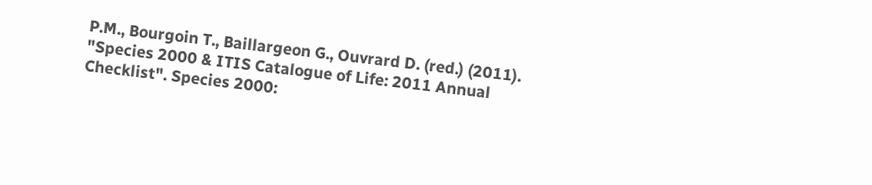P.M., Bourgoin T., Baillargeon G., Ouvrard D. (red.) (2011). "Species 2000 & ITIS Catalogue of Life: 2011 Annual Checklist". Species 2000: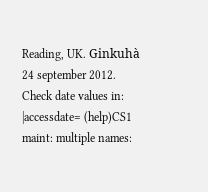Reading, UK. Ginkuhà 24 september 2012. Check date values in: |accessdate= (help)CS1 maint: multiple names: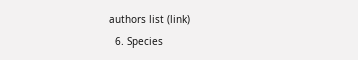authors list (link)
  6. Species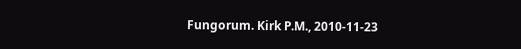Fungorum. Kirk P.M., 2010-11-23